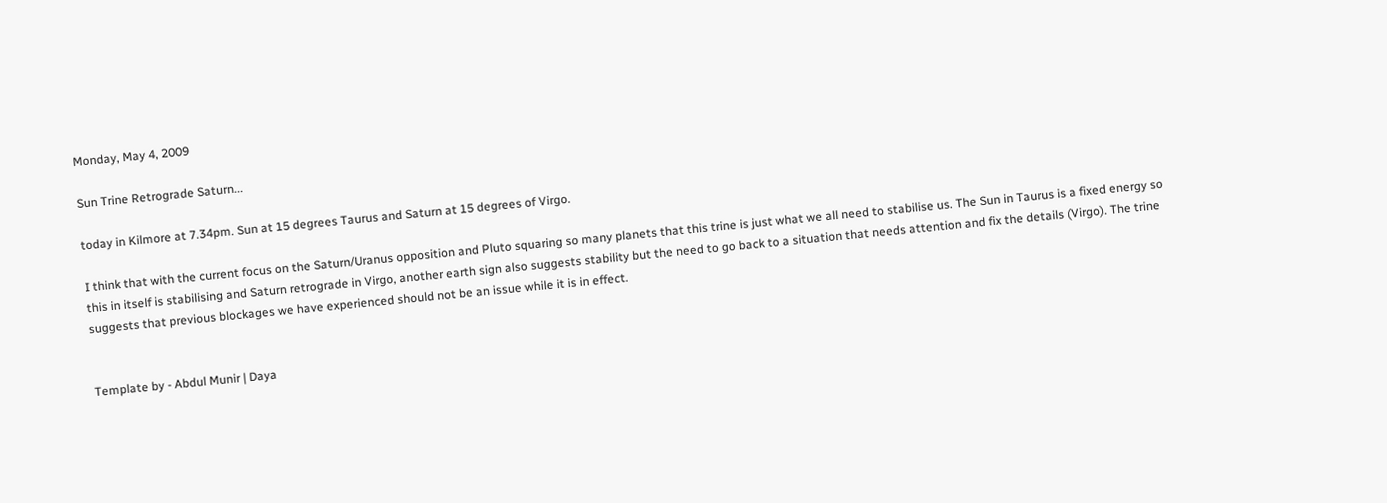Monday, May 4, 2009

Sun Trine Retrograde Saturn...

today in Kilmore at 7.34pm. Sun at 15 degrees Taurus and Saturn at 15 degrees of Virgo.

I think that with the current focus on the Saturn/Uranus opposition and Pluto squaring so many planets that this trine is just what we all need to stabilise us. The Sun in Taurus is a fixed energy so this in itself is stabilising and Saturn retrograde in Virgo, another earth sign also suggests stability but the need to go back to a situation that needs attention and fix the details (Virgo). The trine suggests that previous blockages we have experienced should not be an issue while it is in effect.


Template by - Abdul Munir | Daya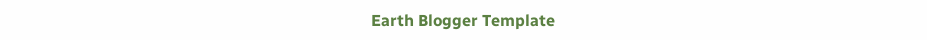Earth Blogger Template